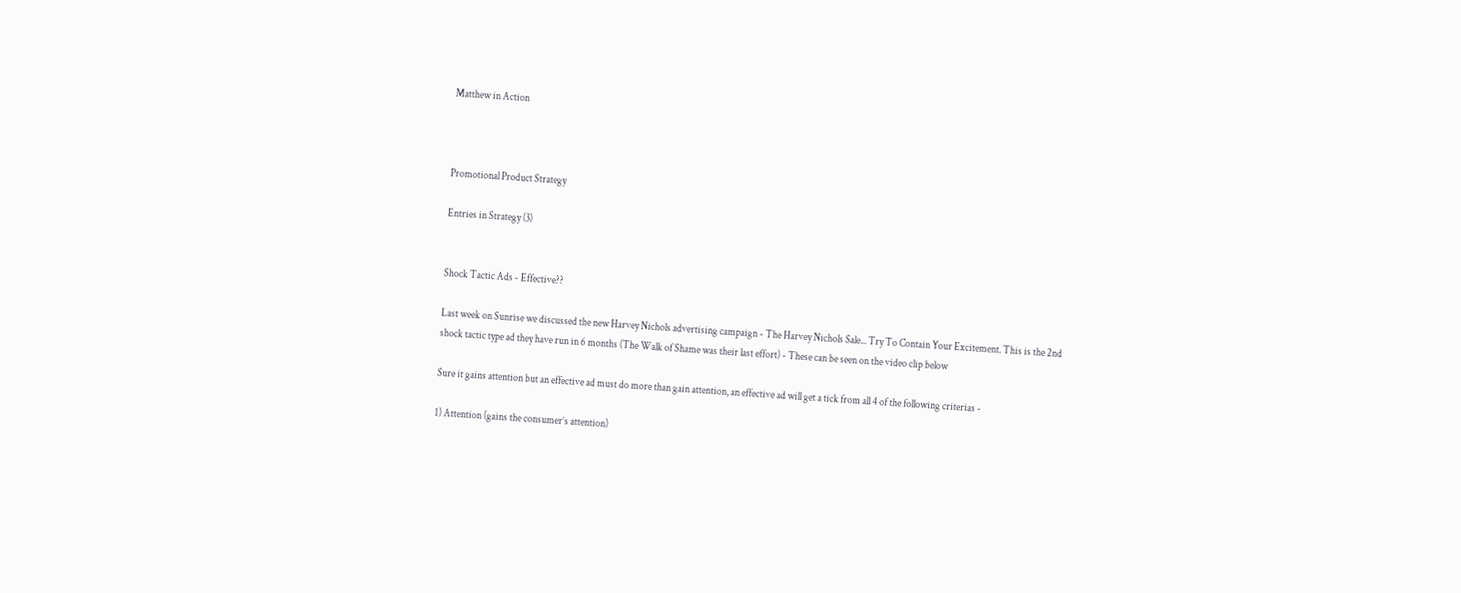Matthew in Action



Promotional Product Strategy

Entries in Strategy (3)


Shock Tactic Ads - Effective??

Last week on Sunrise we discussed the new Harvey Nichols advertising campaign - The Harvey Nichols Sale... Try To Contain Your Excitement. This is the 2nd shock tactic type ad they have run in 6 months (The Walk of Shame was their last effort) - These can be seen on the video clip below

Sure it gains attention but an effective ad must do more than gain attention, an effective ad will get a tick from all 4 of the following criterias -

1) Attention (gains the consumer’s attention)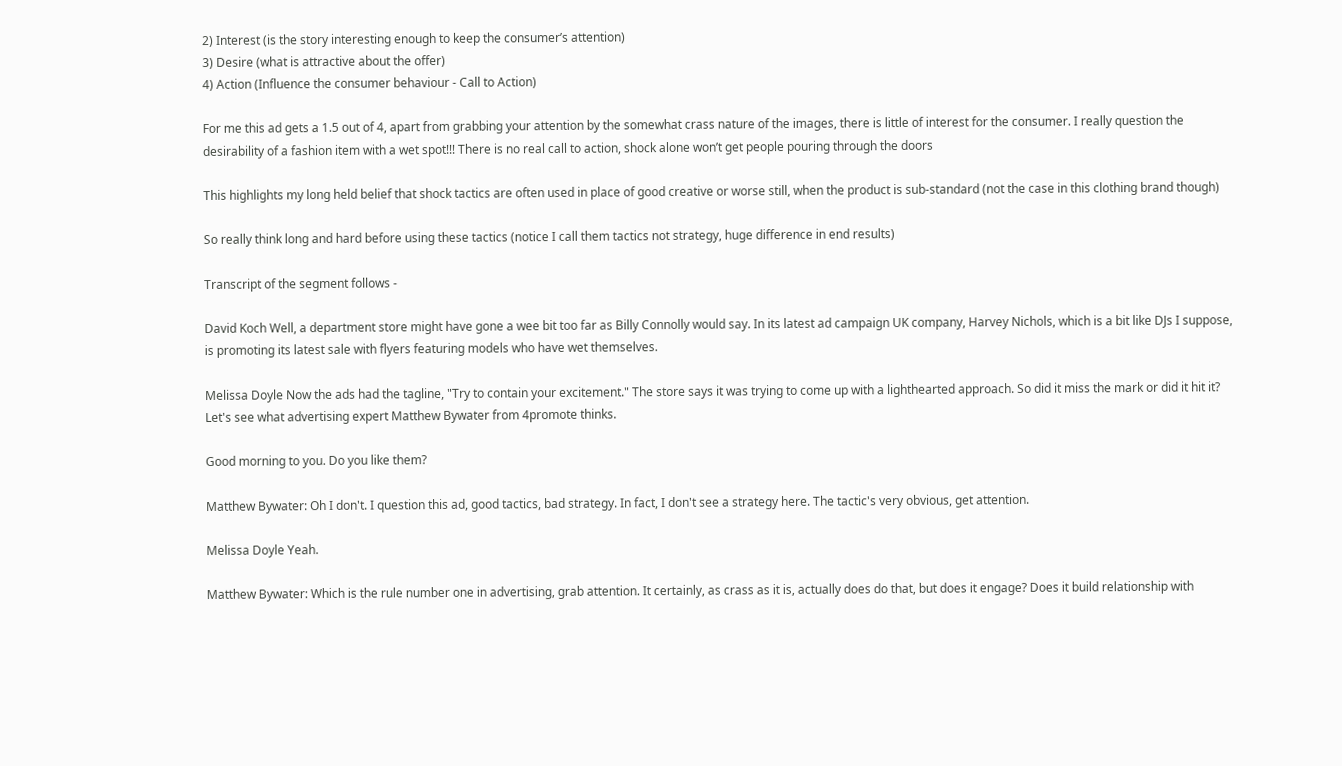2) Interest (is the story interesting enough to keep the consumer’s attention)
3) Desire (what is attractive about the offer)
4) Action (Influence the consumer behaviour - Call to Action)

For me this ad gets a 1.5 out of 4, apart from grabbing your attention by the somewhat crass nature of the images, there is little of interest for the consumer. I really question the desirability of a fashion item with a wet spot!!! There is no real call to action, shock alone won’t get people pouring through the doors

This highlights my long held belief that shock tactics are often used in place of good creative or worse still, when the product is sub-standard (not the case in this clothing brand though)

So really think long and hard before using these tactics (notice I call them tactics not strategy, huge difference in end results)

Transcript of the segment follows -

David Koch Well, a department store might have gone a wee bit too far as Billy Connolly would say. In its latest ad campaign UK company, Harvey Nichols, which is a bit like DJs I suppose, is promoting its latest sale with flyers featuring models who have wet themselves.

Melissa Doyle Now the ads had the tagline, "Try to contain your excitement." The store says it was trying to come up with a lighthearted approach. So did it miss the mark or did it hit it? Let's see what advertising expert Matthew Bywater from 4promote thinks.

Good morning to you. Do you like them?

Matthew Bywater: Oh I don't. I question this ad, good tactics, bad strategy. In fact, I don't see a strategy here. The tactic's very obvious, get attention.

Melissa Doyle Yeah.

Matthew Bywater: Which is the rule number one in advertising, grab attention. It certainly, as crass as it is, actually does do that, but does it engage? Does it build relationship with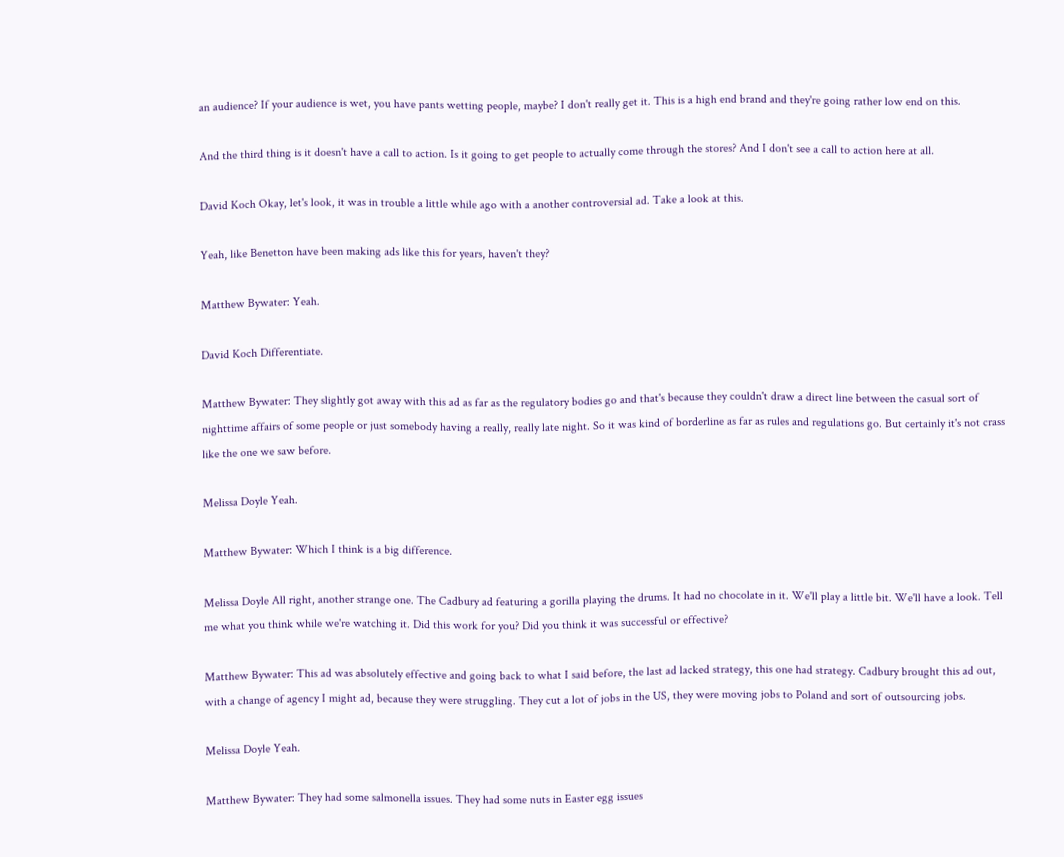an audience? If your audience is wet, you have pants wetting people, maybe? I don't really get it. This is a high end brand and they're going rather low end on this.

And the third thing is it doesn't have a call to action. Is it going to get people to actually come through the stores? And I don't see a call to action here at all.

David Koch Okay, let's look, it was in trouble a little while ago with a another controversial ad. Take a look at this.

Yeah, like Benetton have been making ads like this for years, haven't they?

Matthew Bywater: Yeah.

David Koch Differentiate.

Matthew Bywater: They slightly got away with this ad as far as the regulatory bodies go and that's because they couldn't draw a direct line between the casual sort of nighttime affairs of some people or just somebody having a really, really late night. So it was kind of borderline as far as rules and regulations go. But certainly it's not crass like the one we saw before.

Melissa Doyle Yeah.

Matthew Bywater: Which I think is a big difference.

Melissa Doyle All right, another strange one. The Cadbury ad featuring a gorilla playing the drums. It had no chocolate in it. We'll play a little bit. We'll have a look. Tell me what you think while we're watching it. Did this work for you? Did you think it was successful or effective?

Matthew Bywater: This ad was absolutely effective and going back to what I said before, the last ad lacked strategy, this one had strategy. Cadbury brought this ad out, with a change of agency I might ad, because they were struggling. They cut a lot of jobs in the US, they were moving jobs to Poland and sort of outsourcing jobs.

Melissa Doyle Yeah.

Matthew Bywater: They had some salmonella issues. They had some nuts in Easter egg issues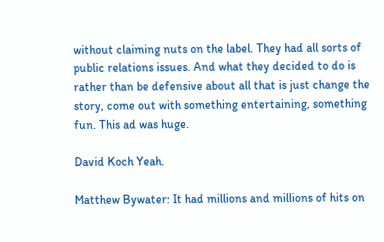without claiming nuts on the label. They had all sorts of public relations issues. And what they decided to do is rather than be defensive about all that is just change the story, come out with something entertaining, something fun. This ad was huge.

David Koch Yeah.

Matthew Bywater: It had millions and millions of hits on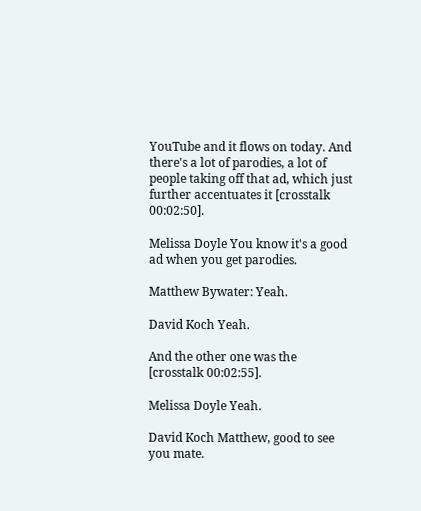YouTube and it flows on today. And there's a lot of parodies, a lot of people taking off that ad, which just further accentuates it [crosstalk 00:02:50].

Melissa Doyle You know it's a good ad when you get parodies.

Matthew Bywater: Yeah.

David Koch Yeah.

And the other one was the [crosstalk 00:02:55].

Melissa Doyle Yeah.

David Koch Matthew, good to see you mate.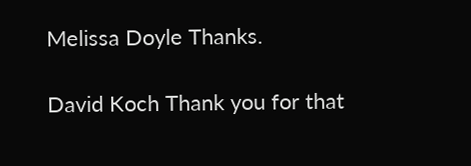Melissa Doyle Thanks.

David Koch Thank you for that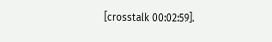[crosstalk 00:02:59].